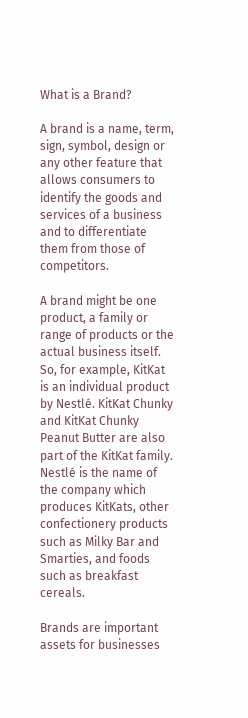What is a Brand?

A brand is a name, term, sign, symbol, design or any other feature that allows consumers to identify the goods and services of a business and to differentiate them from those of competitors.

A brand might be one product, a family or range of products or the actual business itself. So, for example, KitKat is an individual product by Nestlé. KitKat Chunky and KitKat Chunky Peanut Butter are also part of the KitKat family. Nestlé is the name of the company which produces KitKats, other confectionery products such as Milky Bar and Smarties, and foods such as breakfast cereals.

Brands are important assets for businesses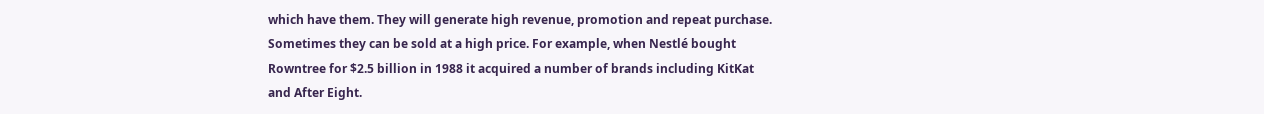which have them. They will generate high revenue, promotion and repeat purchase. Sometimes they can be sold at a high price. For example, when Nestlé bought Rowntree for $2.5 billion in 1988 it acquired a number of brands including KitKat and After Eight.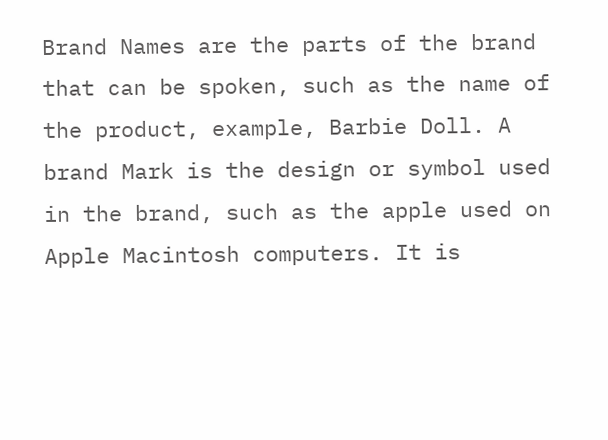Brand Names are the parts of the brand that can be spoken, such as the name of the product, example, Barbie Doll. A brand Mark is the design or symbol used in the brand, such as the apple used on Apple Macintosh computers. It is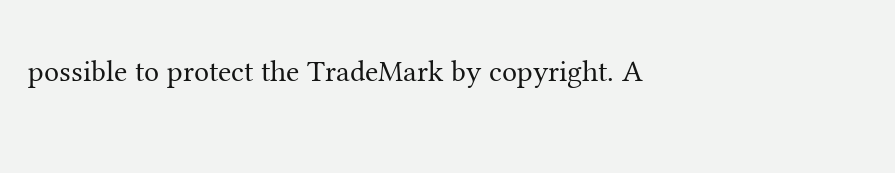possible to protect the TradeMark by copyright. A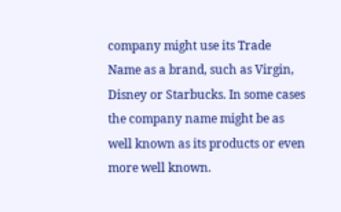company might use its Trade Name as a brand, such as Virgin, Disney or Starbucks. In some cases the company name might be as well known as its products or even more well known.